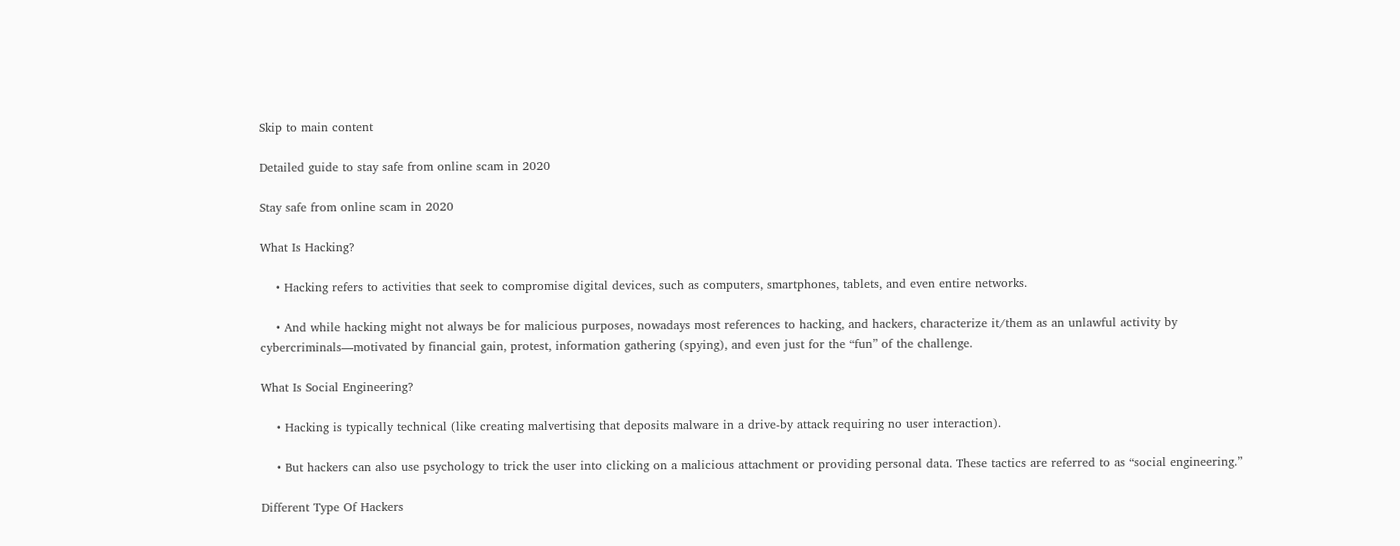Skip to main content

Detailed guide to stay safe from online scam in 2020

Stay safe from online scam in 2020

What Is Hacking?

    • Hacking refers to activities that seek to compromise digital devices, such as computers, smartphones, tablets, and even entire networks.

    • And while hacking might not always be for malicious purposes, nowadays most references to hacking, and hackers, characterize it/them as an unlawful activity by cybercriminals—motivated by financial gain, protest, information gathering (spying), and even just for the “fun” of the challenge.

What Is Social Engineering?

    • Hacking is typically technical (like creating malvertising that deposits malware in a drive-by attack requiring no user interaction).

    • But hackers can also use psychology to trick the user into clicking on a malicious attachment or providing personal data. These tactics are referred to as “social engineering.”

Different Type Of Hackers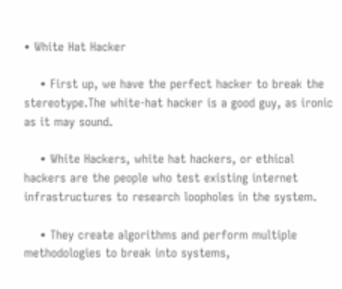• White Hat Hacker

    • First up, we have the perfect hacker to break the stereotype.The white-hat hacker is a good guy, as ironic as it may sound.

    • White Hackers, white hat hackers, or ethical hackers are the people who test existing internet infrastructures to research loopholes in the system.

    • They create algorithms and perform multiple methodologies to break into systems,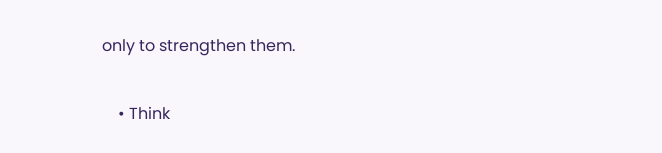only to strengthen them.

    • Think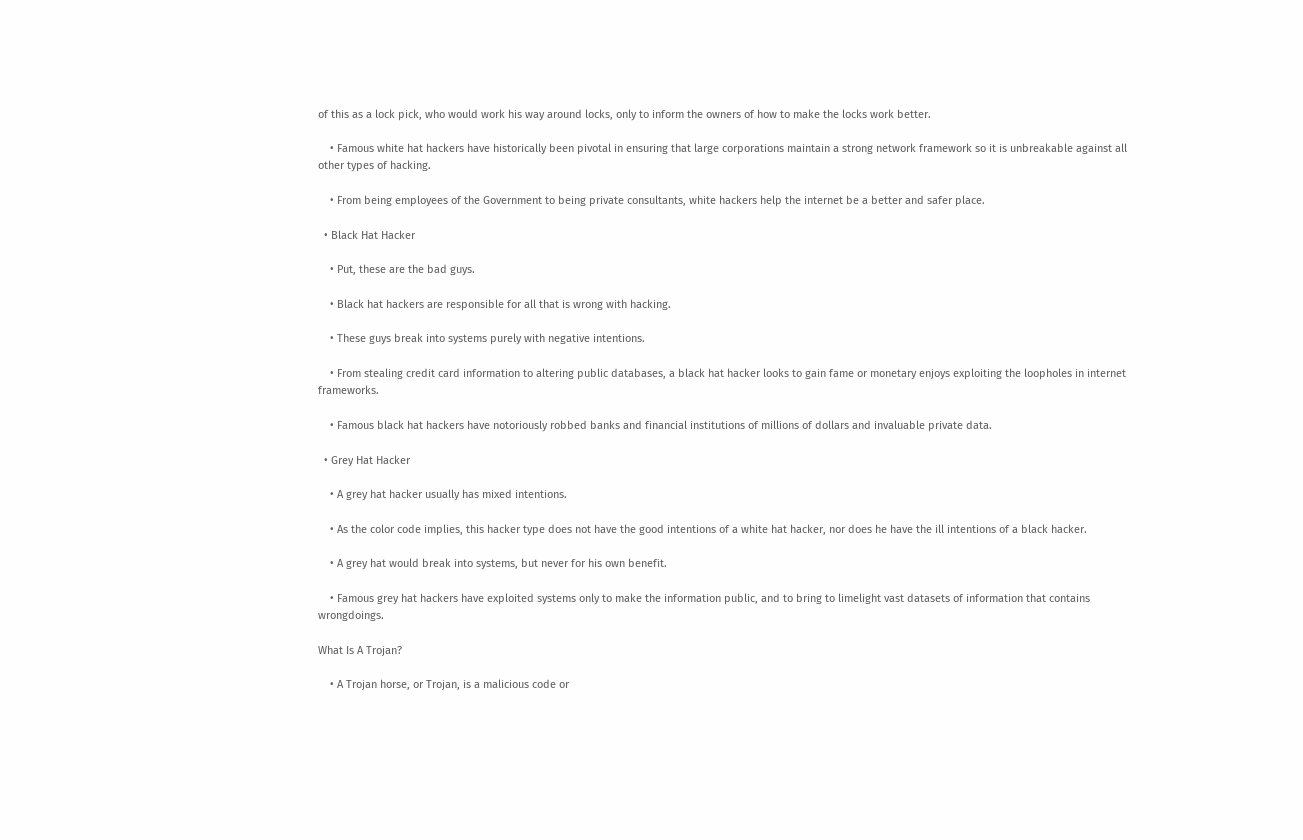of this as a lock pick, who would work his way around locks, only to inform the owners of how to make the locks work better.

    • Famous white hat hackers have historically been pivotal in ensuring that large corporations maintain a strong network framework so it is unbreakable against all other types of hacking.

    • From being employees of the Government to being private consultants, white hackers help the internet be a better and safer place.

  • Black Hat Hacker

    • Put, these are the bad guys.

    • Black hat hackers are responsible for all that is wrong with hacking.

    • These guys break into systems purely with negative intentions.

    • From stealing credit card information to altering public databases, a black hat hacker looks to gain fame or monetary enjoys exploiting the loopholes in internet frameworks.

    • Famous black hat hackers have notoriously robbed banks and financial institutions of millions of dollars and invaluable private data.

  • Grey Hat Hacker

    • A grey hat hacker usually has mixed intentions.

    • As the color code implies, this hacker type does not have the good intentions of a white hat hacker, nor does he have the ill intentions of a black hacker.

    • A grey hat would break into systems, but never for his own benefit.

    • Famous grey hat hackers have exploited systems only to make the information public, and to bring to limelight vast datasets of information that contains wrongdoings.

What Is A Trojan?

    • A Trojan horse, or Trojan, is a malicious code or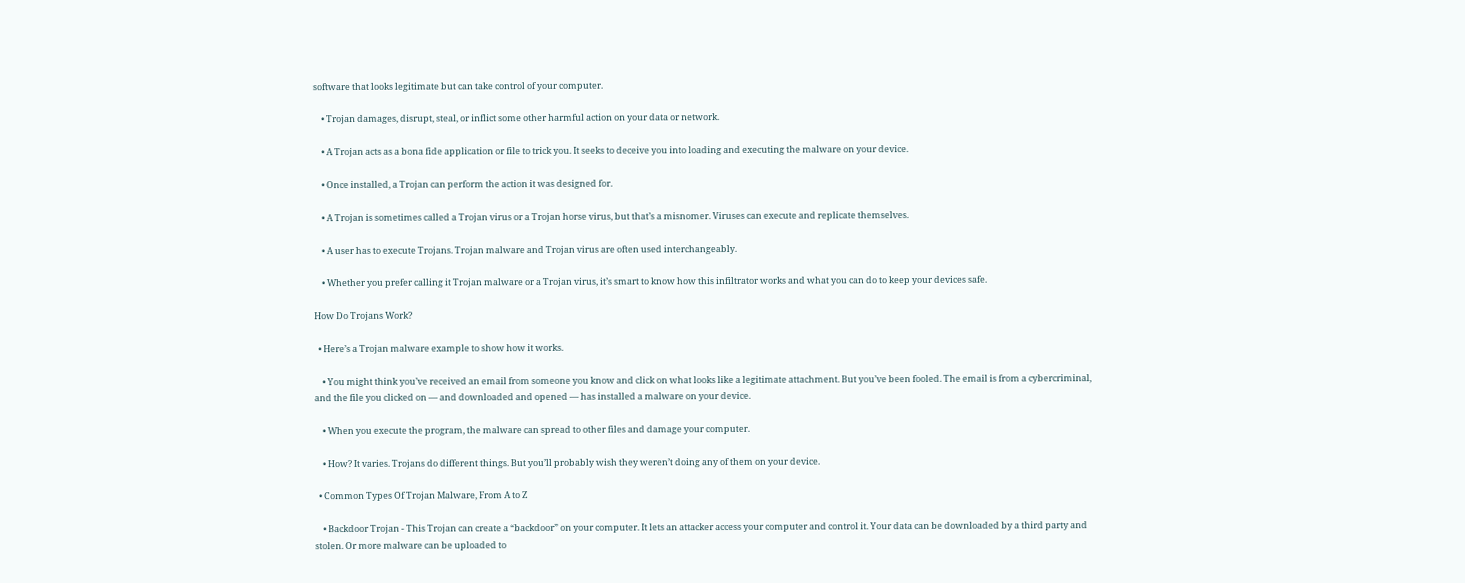software that looks legitimate but can take control of your computer.

    • Trojan damages, disrupt, steal, or inflict some other harmful action on your data or network.

    • A Trojan acts as a bona fide application or file to trick you. It seeks to deceive you into loading and executing the malware on your device.

    • Once installed, a Trojan can perform the action it was designed for.

    • A Trojan is sometimes called a Trojan virus or a Trojan horse virus, but that’s a misnomer. Viruses can execute and replicate themselves.

    • A user has to execute Trojans. Trojan malware and Trojan virus are often used interchangeably.

    • Whether you prefer calling it Trojan malware or a Trojan virus, it’s smart to know how this infiltrator works and what you can do to keep your devices safe.

How Do Trojans Work?

  • Here’s a Trojan malware example to show how it works.

    • You might think you’ve received an email from someone you know and click on what looks like a legitimate attachment. But you’ve been fooled. The email is from a cybercriminal, and the file you clicked on — and downloaded and opened — has installed a malware on your device.

    • When you execute the program, the malware can spread to other files and damage your computer.

    • How? It varies. Trojans do different things. But you’ll probably wish they weren’t doing any of them on your device.

  • Common Types Of Trojan Malware, From A to Z

    • Backdoor Trojan - This Trojan can create a “backdoor” on your computer. It lets an attacker access your computer and control it. Your data can be downloaded by a third party and stolen. Or more malware can be uploaded to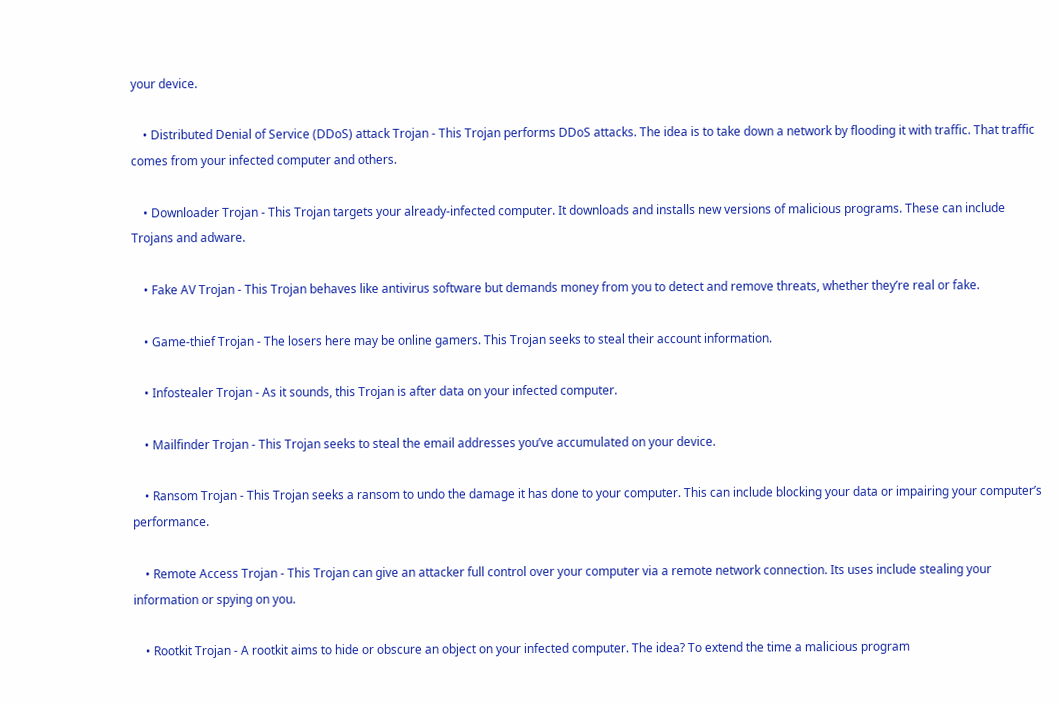your device.

    • Distributed Denial of Service (DDoS) attack Trojan - This Trojan performs DDoS attacks. The idea is to take down a network by flooding it with traffic. That traffic comes from your infected computer and others.

    • Downloader Trojan - This Trojan targets your already-infected computer. It downloads and installs new versions of malicious programs. These can include Trojans and adware.

    • Fake AV Trojan - This Trojan behaves like antivirus software but demands money from you to detect and remove threats, whether they’re real or fake.

    • Game-thief Trojan - The losers here may be online gamers. This Trojan seeks to steal their account information.

    • Infostealer Trojan - As it sounds, this Trojan is after data on your infected computer.

    • Mailfinder Trojan - This Trojan seeks to steal the email addresses you’ve accumulated on your device.

    • Ransom Trojan - This Trojan seeks a ransom to undo the damage it has done to your computer. This can include blocking your data or impairing your computer’s performance.

    • Remote Access Trojan - This Trojan can give an attacker full control over your computer via a remote network connection. Its uses include stealing your information or spying on you.

    • Rootkit Trojan - A rootkit aims to hide or obscure an object on your infected computer. The idea? To extend the time a malicious program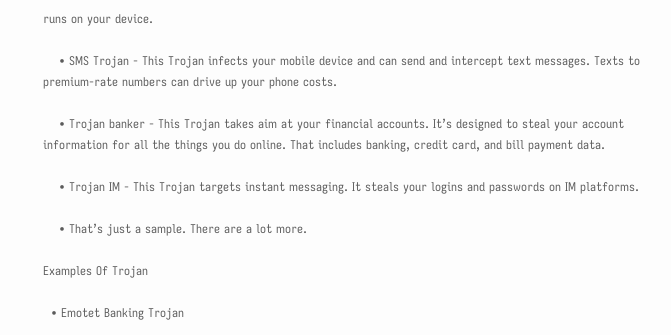runs on your device.

    • SMS Trojan - This Trojan infects your mobile device and can send and intercept text messages. Texts to premium-rate numbers can drive up your phone costs.

    • Trojan banker - This Trojan takes aim at your financial accounts. It’s designed to steal your account information for all the things you do online. That includes banking, credit card, and bill payment data.

    • Trojan IM - This Trojan targets instant messaging. It steals your logins and passwords on IM platforms.

    • That’s just a sample. There are a lot more.

Examples Of Trojan

  • Emotet Banking Trojan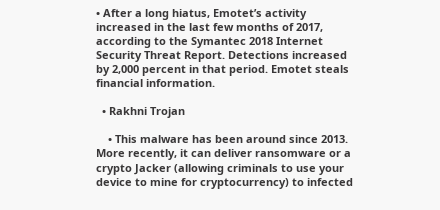• After a long hiatus, Emotet’s activity increased in the last few months of 2017, according to the Symantec 2018 Internet Security Threat Report. Detections increased by 2,000 percent in that period. Emotet steals financial information.

  • Rakhni Trojan

    • This malware has been around since 2013. More recently, it can deliver ransomware or a crypto Jacker (allowing criminals to use your device to mine for cryptocurrency) to infected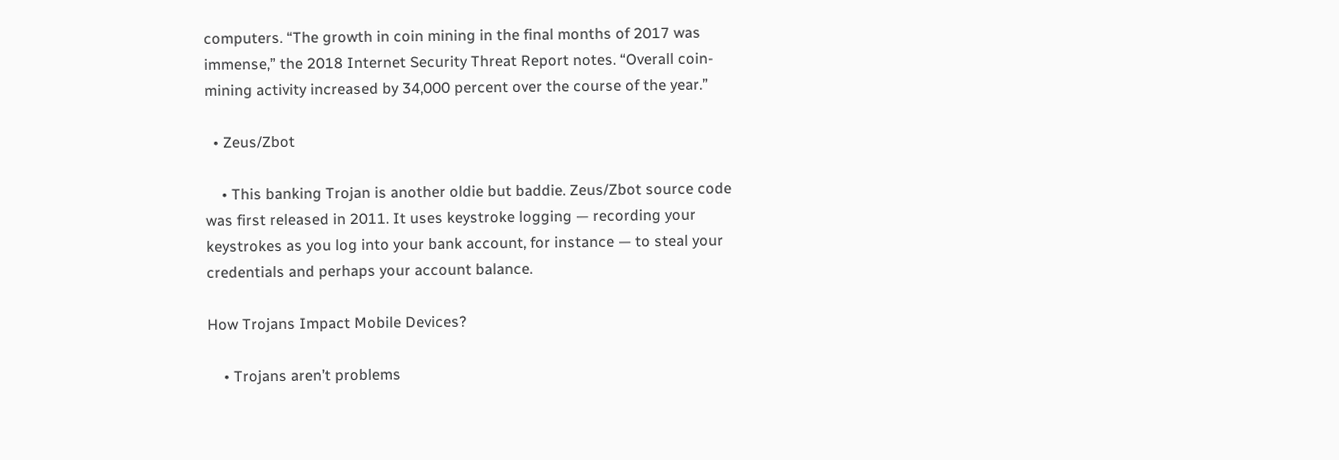computers. “The growth in coin mining in the final months of 2017 was immense,” the 2018 Internet Security Threat Report notes. “Overall coin-mining activity increased by 34,000 percent over the course of the year.”

  • Zeus/Zbot

    • This banking Trojan is another oldie but baddie. Zeus/Zbot source code was first released in 2011. It uses keystroke logging — recording your keystrokes as you log into your bank account, for instance — to steal your credentials and perhaps your account balance.

How Trojans Impact Mobile Devices?

    • Trojans aren’t problems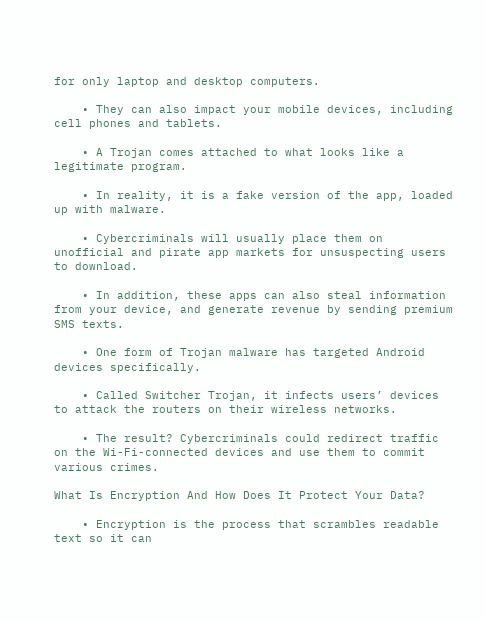for only laptop and desktop computers.

    • They can also impact your mobile devices, including cell phones and tablets.

    • A Trojan comes attached to what looks like a legitimate program.

    • In reality, it is a fake version of the app, loaded up with malware.

    • Cybercriminals will usually place them on unofficial and pirate app markets for unsuspecting users to download.

    • In addition, these apps can also steal information from your device, and generate revenue by sending premium SMS texts.

    • One form of Trojan malware has targeted Android devices specifically.

    • Called Switcher Trojan, it infects users’ devices to attack the routers on their wireless networks.

    • The result? Cybercriminals could redirect traffic on the Wi-Fi-connected devices and use them to commit various crimes.

What Is Encryption And How Does It Protect Your Data?

    • Encryption is the process that scrambles readable text so it can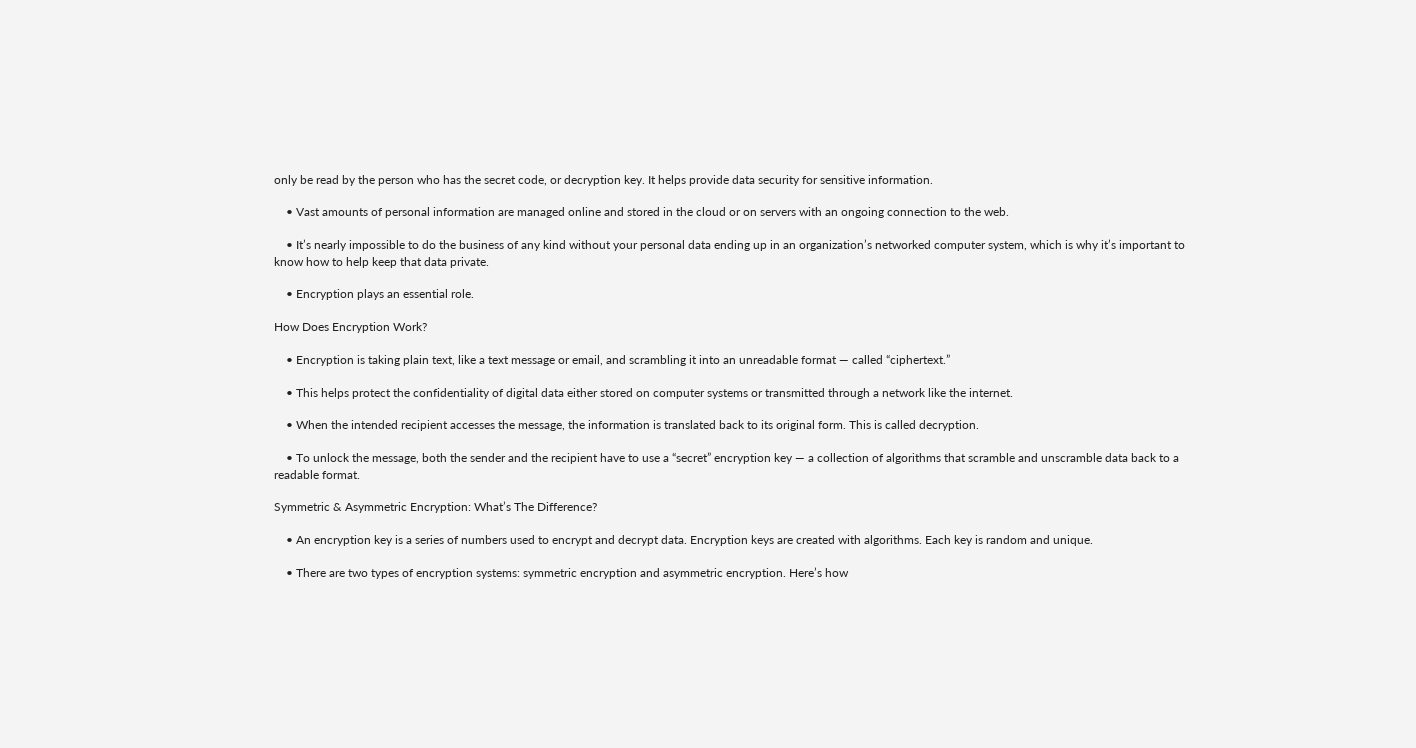only be read by the person who has the secret code, or decryption key. It helps provide data security for sensitive information.

    • Vast amounts of personal information are managed online and stored in the cloud or on servers with an ongoing connection to the web.

    • It’s nearly impossible to do the business of any kind without your personal data ending up in an organization’s networked computer system, which is why it’s important to know how to help keep that data private.

    • Encryption plays an essential role.

How Does Encryption Work?

    • Encryption is taking plain text, like a text message or email, and scrambling it into an unreadable format — called “ciphertext.”

    • This helps protect the confidentiality of digital data either stored on computer systems or transmitted through a network like the internet.

    • When the intended recipient accesses the message, the information is translated back to its original form. This is called decryption.

    • To unlock the message, both the sender and the recipient have to use a “secret” encryption key — a collection of algorithms that scramble and unscramble data back to a readable format.

Symmetric & Asymmetric Encryption: What’s The Difference?

    • An encryption key is a series of numbers used to encrypt and decrypt data. Encryption keys are created with algorithms. Each key is random and unique.

    • There are two types of encryption systems: symmetric encryption and asymmetric encryption. Here’s how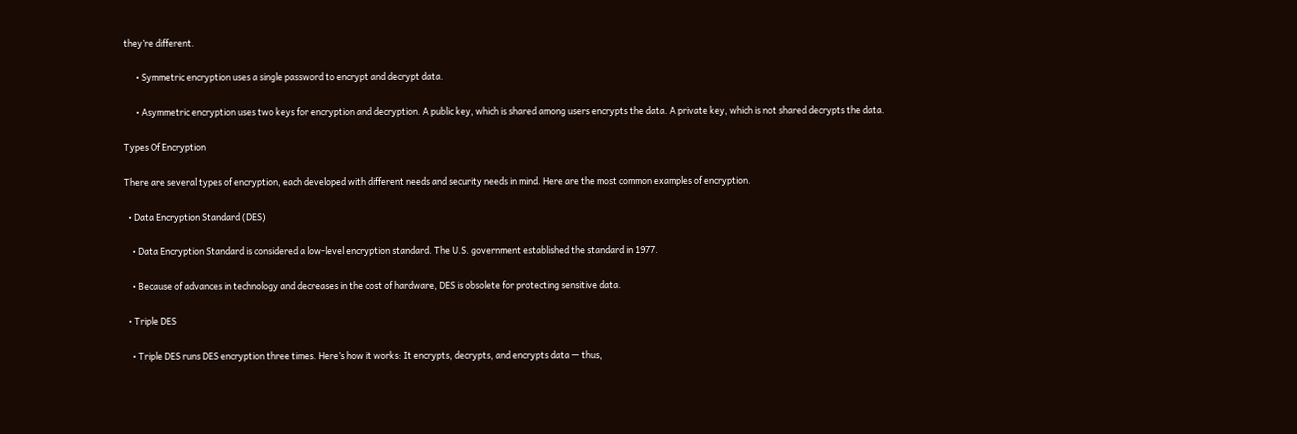they’re different.

      • Symmetric encryption uses a single password to encrypt and decrypt data.

      • Asymmetric encryption uses two keys for encryption and decryption. A public key, which is shared among users encrypts the data. A private key, which is not shared decrypts the data.

Types Of Encryption

There are several types of encryption, each developed with different needs and security needs in mind. Here are the most common examples of encryption.

  • Data Encryption Standard (DES)

    • Data Encryption Standard is considered a low-level encryption standard. The U.S. government established the standard in 1977.

    • Because of advances in technology and decreases in the cost of hardware, DES is obsolete for protecting sensitive data.

  • Triple DES

    • Triple DES runs DES encryption three times. Here’s how it works: It encrypts, decrypts, and encrypts data — thus,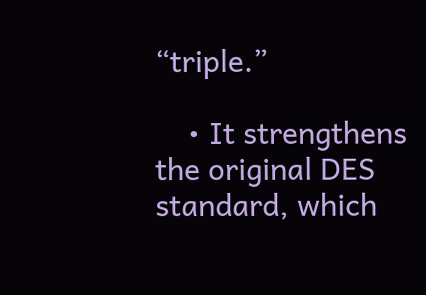“triple.”

    • It strengthens the original DES standard, which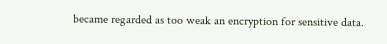became regarded as too weak an encryption for sensitive data.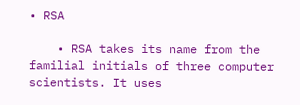• RSA

    • RSA takes its name from the familial initials of three computer scientists. It uses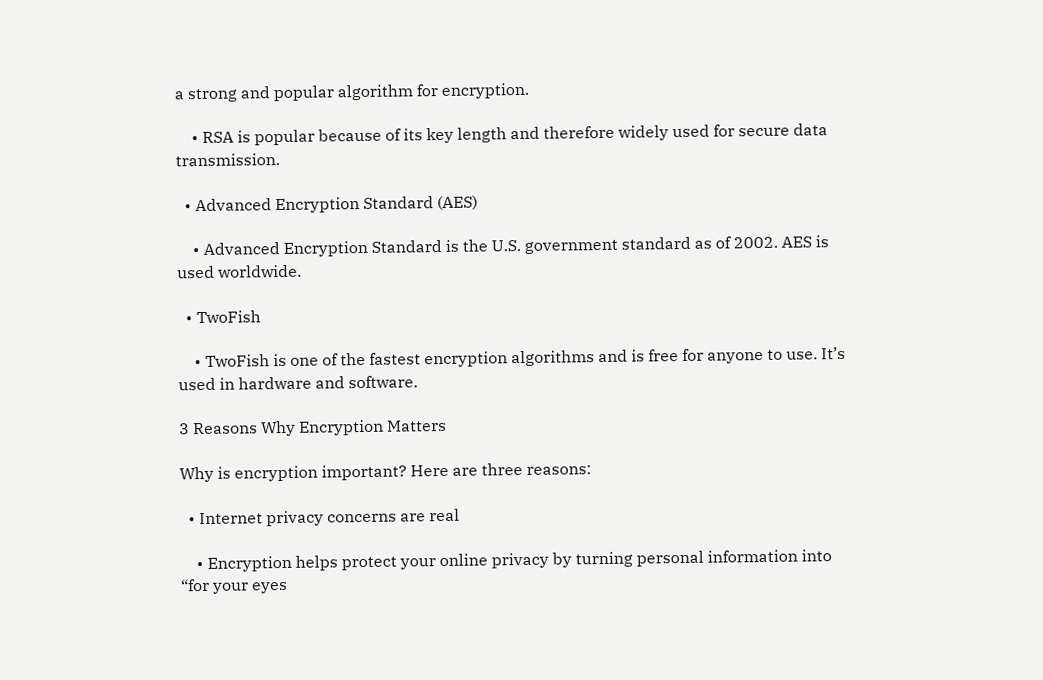a strong and popular algorithm for encryption.

    • RSA is popular because of its key length and therefore widely used for secure data transmission.

  • Advanced Encryption Standard (AES)

    • Advanced Encryption Standard is the U.S. government standard as of 2002. AES is used worldwide.

  • TwoFish

    • TwoFish is one of the fastest encryption algorithms and is free for anyone to use. It’s used in hardware and software.

3 Reasons Why Encryption Matters

Why is encryption important? Here are three reasons:

  • Internet privacy concerns are real

    • Encryption helps protect your online privacy by turning personal information into “for your eyes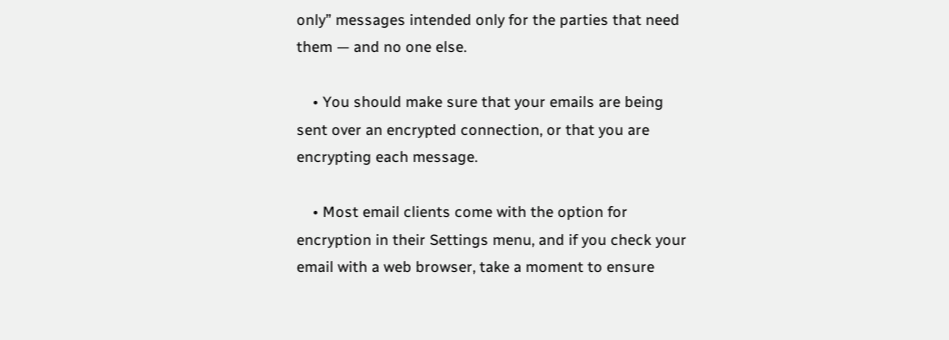only” messages intended only for the parties that need them — and no one else.

    • You should make sure that your emails are being sent over an encrypted connection, or that you are encrypting each message.

    • Most email clients come with the option for encryption in their Settings menu, and if you check your email with a web browser, take a moment to ensure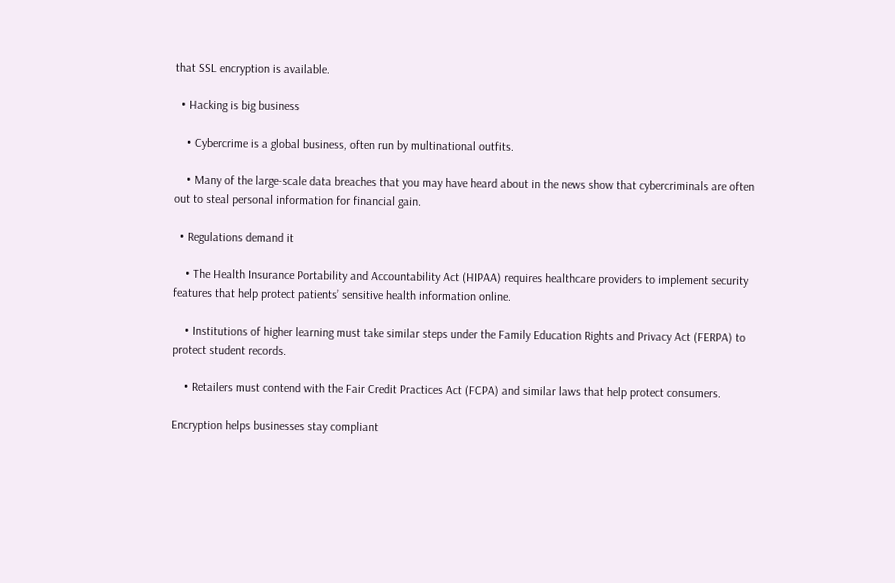that SSL encryption is available.

  • Hacking is big business

    • Cybercrime is a global business, often run by multinational outfits.

    • Many of the large-scale data breaches that you may have heard about in the news show that cybercriminals are often out to steal personal information for financial gain.

  • Regulations demand it

    • The Health Insurance Portability and Accountability Act (HIPAA) requires healthcare providers to implement security features that help protect patients’ sensitive health information online.

    • Institutions of higher learning must take similar steps under the Family Education Rights and Privacy Act (FERPA) to protect student records.

    • Retailers must contend with the Fair Credit Practices Act (FCPA) and similar laws that help protect consumers.

Encryption helps businesses stay compliant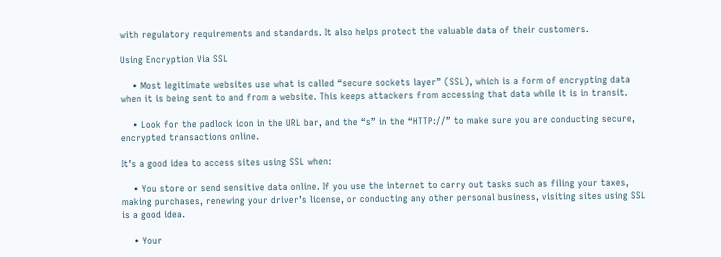with regulatory requirements and standards. It also helps protect the valuable data of their customers.

Using Encryption Via SSL

    • Most legitimate websites use what is called “secure sockets layer” (SSL), which is a form of encrypting data when it is being sent to and from a website. This keeps attackers from accessing that data while it is in transit.

    • Look for the padlock icon in the URL bar, and the “s” in the “HTTP://” to make sure you are conducting secure, encrypted transactions online.

It’s a good idea to access sites using SSL when:

    • You store or send sensitive data online. If you use the internet to carry out tasks such as filing your taxes, making purchases, renewing your driver’s license, or conducting any other personal business, visiting sites using SSL is a good idea.

    • Your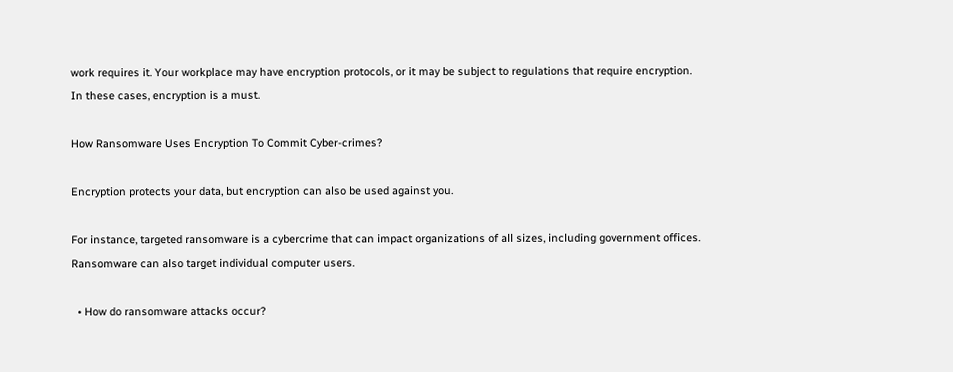work requires it. Your workplace may have encryption protocols, or it may be subject to regulations that require encryption. In these cases, encryption is a must.

How Ransomware Uses Encryption To Commit Cyber-crimes?

Encryption protects your data, but encryption can also be used against you.

For instance, targeted ransomware is a cybercrime that can impact organizations of all sizes, including government offices. Ransomware can also target individual computer users.

  • How do ransomware attacks occur?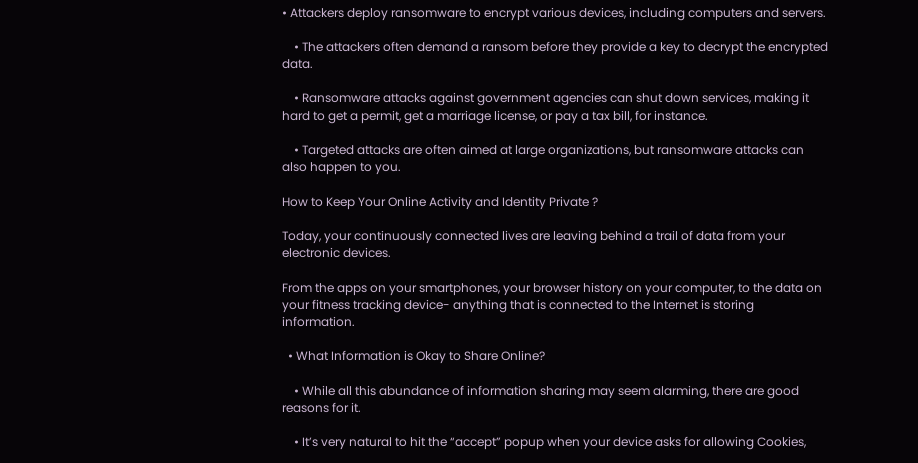• Attackers deploy ransomware to encrypt various devices, including computers and servers.

    • The attackers often demand a ransom before they provide a key to decrypt the encrypted data.

    • Ransomware attacks against government agencies can shut down services, making it hard to get a permit, get a marriage license, or pay a tax bill, for instance.

    • Targeted attacks are often aimed at large organizations, but ransomware attacks can also happen to you.

How to Keep Your Online Activity and Identity Private ?

Today, your continuously connected lives are leaving behind a trail of data from your electronic devices.

From the apps on your smartphones, your browser history on your computer, to the data on your fitness tracking device- anything that is connected to the Internet is storing information.

  • What Information is Okay to Share Online?

    • While all this abundance of information sharing may seem alarming, there are good reasons for it.

    • It’s very natural to hit the “accept” popup when your device asks for allowing Cookies,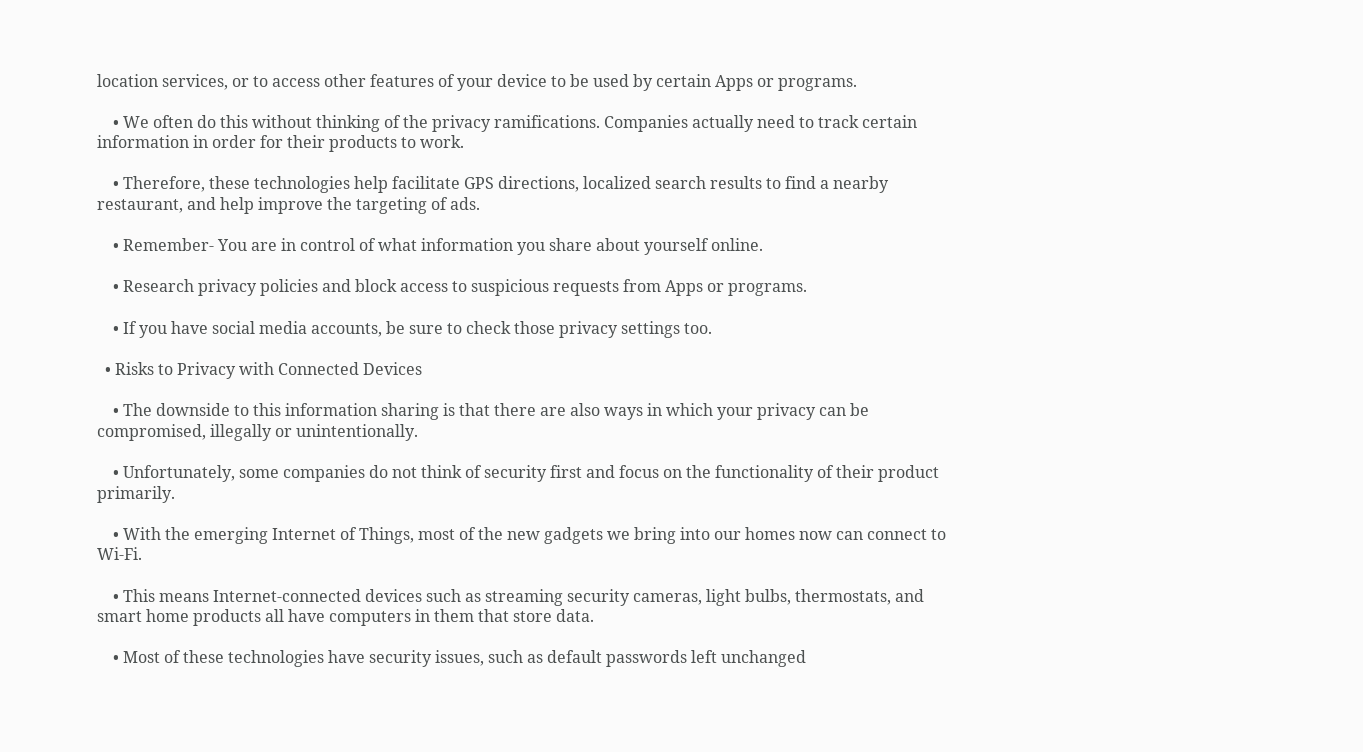location services, or to access other features of your device to be used by certain Apps or programs.

    • We often do this without thinking of the privacy ramifications. Companies actually need to track certain information in order for their products to work.

    • Therefore, these technologies help facilitate GPS directions, localized search results to find a nearby restaurant, and help improve the targeting of ads.

    • Remember- You are in control of what information you share about yourself online.

    • Research privacy policies and block access to suspicious requests from Apps or programs.

    • If you have social media accounts, be sure to check those privacy settings too.

  • Risks to Privacy with Connected Devices

    • The downside to this information sharing is that there are also ways in which your privacy can be compromised, illegally or unintentionally.

    • Unfortunately, some companies do not think of security first and focus on the functionality of their product primarily.

    • With the emerging Internet of Things, most of the new gadgets we bring into our homes now can connect to Wi-Fi.

    • This means Internet-connected devices such as streaming security cameras, light bulbs, thermostats, and smart home products all have computers in them that store data.

    • Most of these technologies have security issues, such as default passwords left unchanged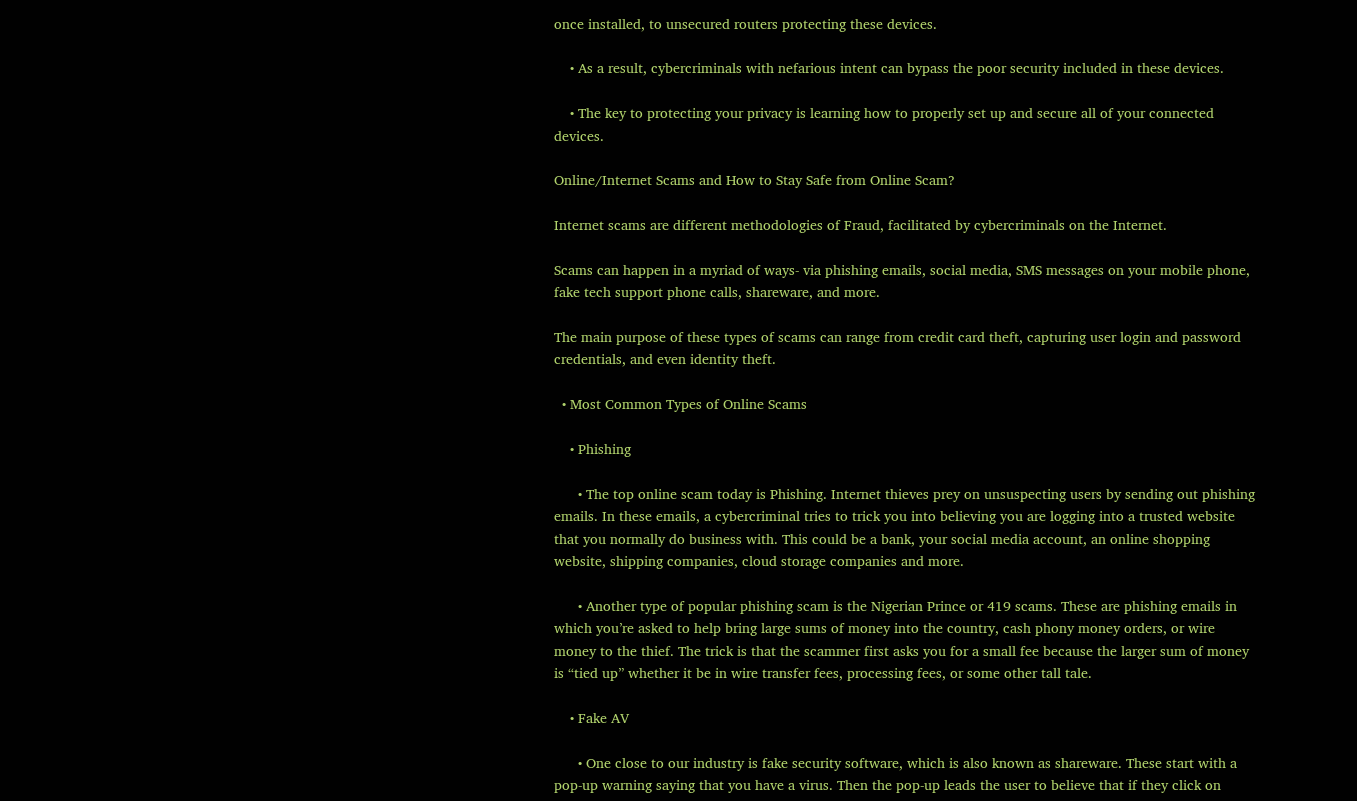once installed, to unsecured routers protecting these devices.

    • As a result, cybercriminals with nefarious intent can bypass the poor security included in these devices.

    • The key to protecting your privacy is learning how to properly set up and secure all of your connected devices.

Online/Internet Scams and How to Stay Safe from Online Scam?

Internet scams are different methodologies of Fraud, facilitated by cybercriminals on the Internet.

Scams can happen in a myriad of ways- via phishing emails, social media, SMS messages on your mobile phone, fake tech support phone calls, shareware, and more.

The main purpose of these types of scams can range from credit card theft, capturing user login and password credentials, and even identity theft.

  • Most Common Types of Online Scams

    • Phishing

      • The top online scam today is Phishing. Internet thieves prey on unsuspecting users by sending out phishing emails. In these emails, a cybercriminal tries to trick you into believing you are logging into a trusted website that you normally do business with. This could be a bank, your social media account, an online shopping website, shipping companies, cloud storage companies and more.

      • Another type of popular phishing scam is the Nigerian Prince or 419 scams. These are phishing emails in which you’re asked to help bring large sums of money into the country, cash phony money orders, or wire money to the thief. The trick is that the scammer first asks you for a small fee because the larger sum of money is “tied up” whether it be in wire transfer fees, processing fees, or some other tall tale.

    • Fake AV

      • One close to our industry is fake security software, which is also known as shareware. These start with a pop-up warning saying that you have a virus. Then the pop-up leads the user to believe that if they click on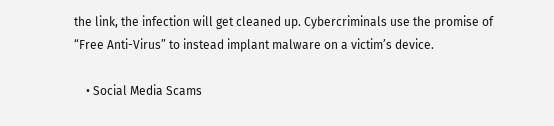the link, the infection will get cleaned up. Cybercriminals use the promise of “Free Anti-Virus” to instead implant malware on a victim’s device.

    • Social Media Scams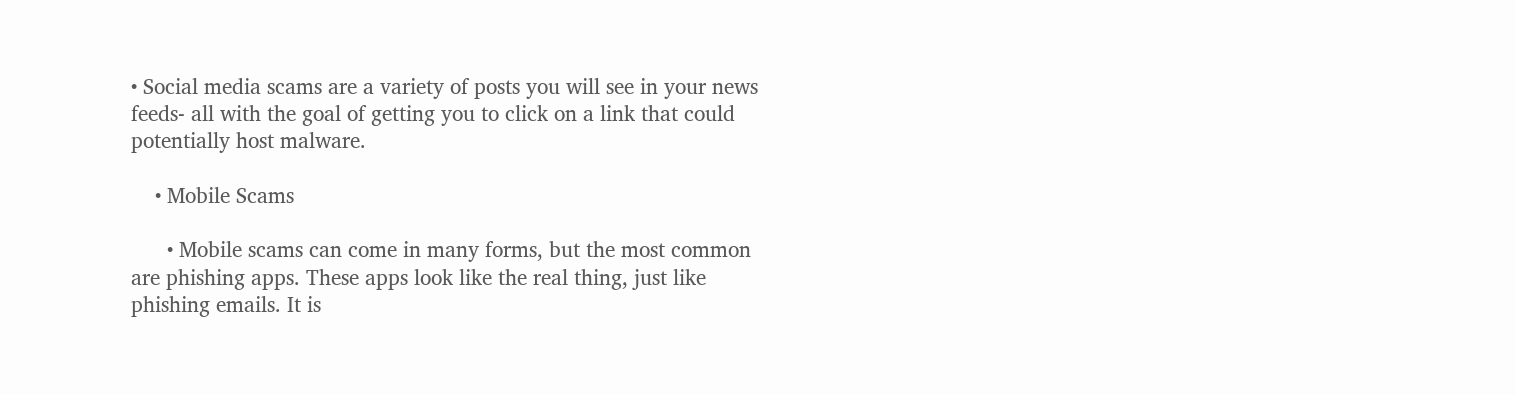• Social media scams are a variety of posts you will see in your news feeds- all with the goal of getting you to click on a link that could potentially host malware.

    • Mobile Scams

      • Mobile scams can come in many forms, but the most common are phishing apps. These apps look like the real thing, just like phishing emails. It is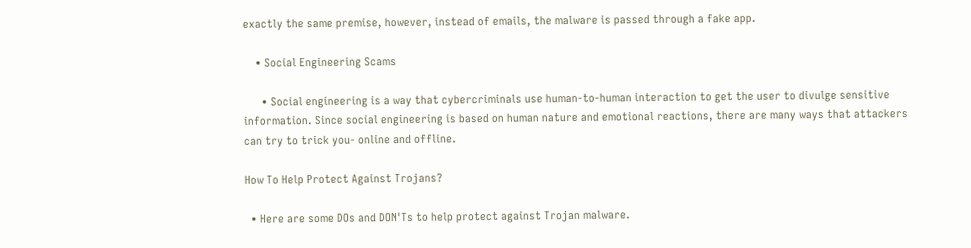exactly the same premise, however, instead of emails, the malware is passed through a fake app.

    • Social Engineering Scams

      • Social engineering is a way that cybercriminals use human-to-human interaction to get the user to divulge sensitive information. Since social engineering is based on human nature and emotional reactions, there are many ways that attackers can try to trick you- online and offline.

How To Help Protect Against Trojans?

  • Here are some DOs and DON'Ts to help protect against Trojan malware.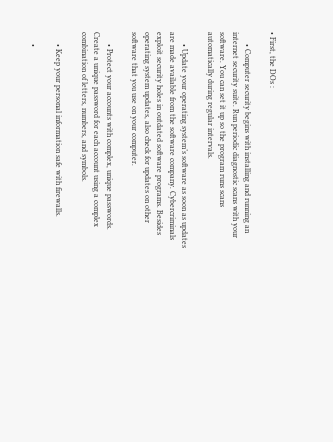• First, the DOs :

      • Computer security begins with installing and running an internet security suite. Run periodic diagnostic scans with your software. You can set it up so the program runs scans automatically during regular intervals.

      • Update your operating system’s software as soon as updates are made available from the software company. Cybercriminals exploit security holes in outdated software programs. Besides operating system updates, also check for updates on other software that you use on your computer.

      • Protect your accounts with complex, unique passwords. Create a unique password for each account using a complex combination of letters, numbers, and symbols.

      • Keep your personal information safe with firewalls.

      •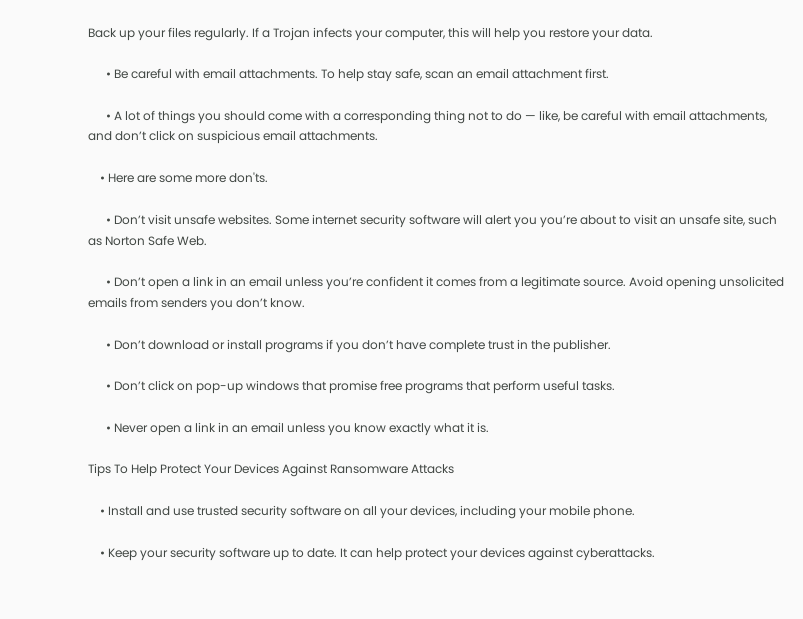Back up your files regularly. If a Trojan infects your computer, this will help you restore your data.

      • Be careful with email attachments. To help stay safe, scan an email attachment first.

      • A lot of things you should come with a corresponding thing not to do — like, be careful with email attachments, and don’t click on suspicious email attachments.

    • Here are some more don'ts.

      • Don’t visit unsafe websites. Some internet security software will alert you you’re about to visit an unsafe site, such as Norton Safe Web.

      • Don’t open a link in an email unless you’re confident it comes from a legitimate source. Avoid opening unsolicited emails from senders you don’t know.

      • Don’t download or install programs if you don’t have complete trust in the publisher.

      • Don’t click on pop-up windows that promise free programs that perform useful tasks.

      • Never open a link in an email unless you know exactly what it is.

Tips To Help Protect Your Devices Against Ransomware Attacks

    • Install and use trusted security software on all your devices, including your mobile phone.

    • Keep your security software up to date. It can help protect your devices against cyberattacks.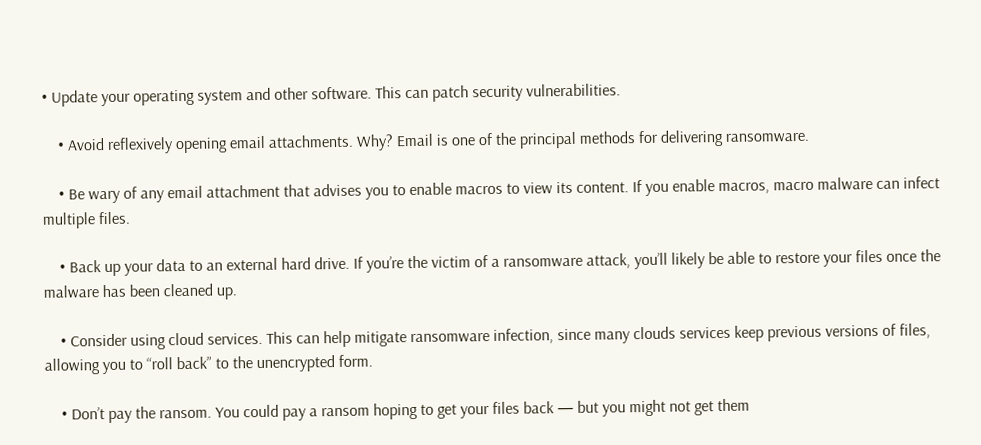• Update your operating system and other software. This can patch security vulnerabilities.

    • Avoid reflexively opening email attachments. Why? Email is one of the principal methods for delivering ransomware.

    • Be wary of any email attachment that advises you to enable macros to view its content. If you enable macros, macro malware can infect multiple files.

    • Back up your data to an external hard drive. If you’re the victim of a ransomware attack, you’ll likely be able to restore your files once the malware has been cleaned up.

    • Consider using cloud services. This can help mitigate ransomware infection, since many clouds services keep previous versions of files, allowing you to “roll back” to the unencrypted form.

    • Don’t pay the ransom. You could pay a ransom hoping to get your files back — but you might not get them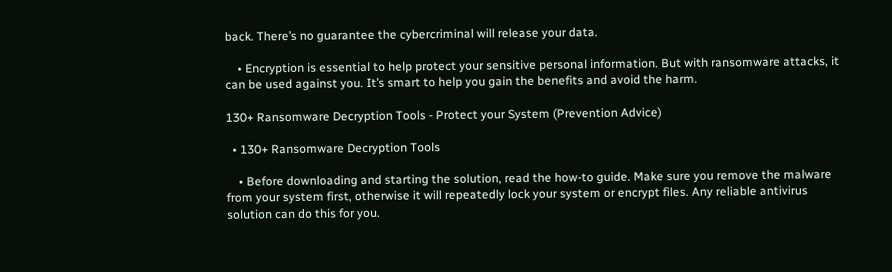back. There’s no guarantee the cybercriminal will release your data.

    • Encryption is essential to help protect your sensitive personal information. But with ransomware attacks, it can be used against you. It’s smart to help you gain the benefits and avoid the harm.

130+ Ransomware Decryption Tools - Protect your System (Prevention Advice)

  • 130+ Ransomware Decryption Tools

    • Before downloading and starting the solution, read the how-to guide. Make sure you remove the malware from your system first, otherwise it will repeatedly lock your system or encrypt files. Any reliable antivirus solution can do this for you.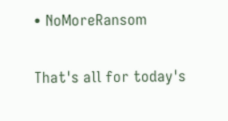• NoMoreRansom

That's all for today's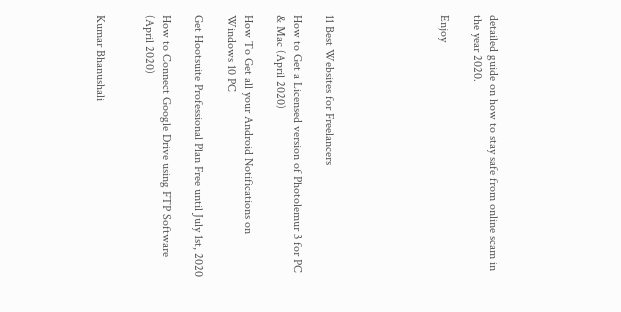detailed guide on how to stay safe from online scam in the year 2020.

Enjoy






11 Best Websites for Freelancers

How to Get a Licensed version of Photolemur 3 for PC & Mac (April 2020)

How To Get all your Android Notifications on Windows 10 PC

Get Hootsuite Professional Plan Free until July 1st, 2020

How to Connect Google Drive using FTP Software (April 2020)


Kumar Bhanushali